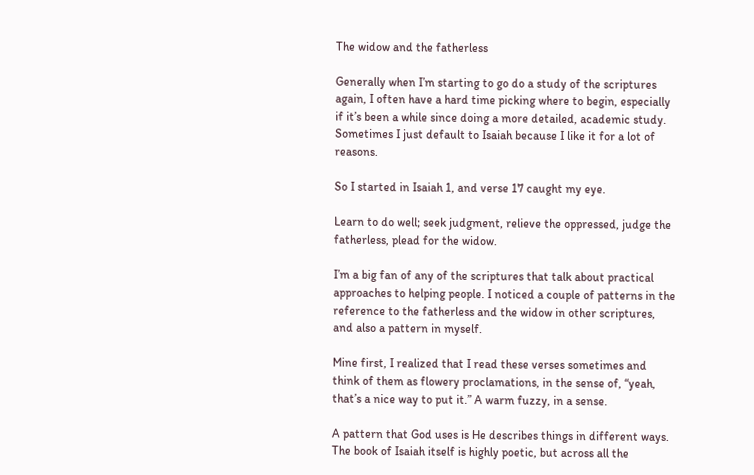The widow and the fatherless

Generally when I’m starting to go do a study of the scriptures again, I often have a hard time picking where to begin, especially if it’s been a while since doing a more detailed, academic study. Sometimes I just default to Isaiah because I like it for a lot of reasons.

So I started in Isaiah 1, and verse 17 caught my eye.

Learn to do well; seek judgment, relieve the oppressed, judge the fatherless, plead for the widow.

I’m a big fan of any of the scriptures that talk about practical approaches to helping people. I noticed a couple of patterns in the reference to the fatherless and the widow in other scriptures, and also a pattern in myself.

Mine first, I realized that I read these verses sometimes and think of them as flowery proclamations, in the sense of, “yeah, that’s a nice way to put it.” A warm fuzzy, in a sense.

A pattern that God uses is He describes things in different ways. The book of Isaiah itself is highly poetic, but across all the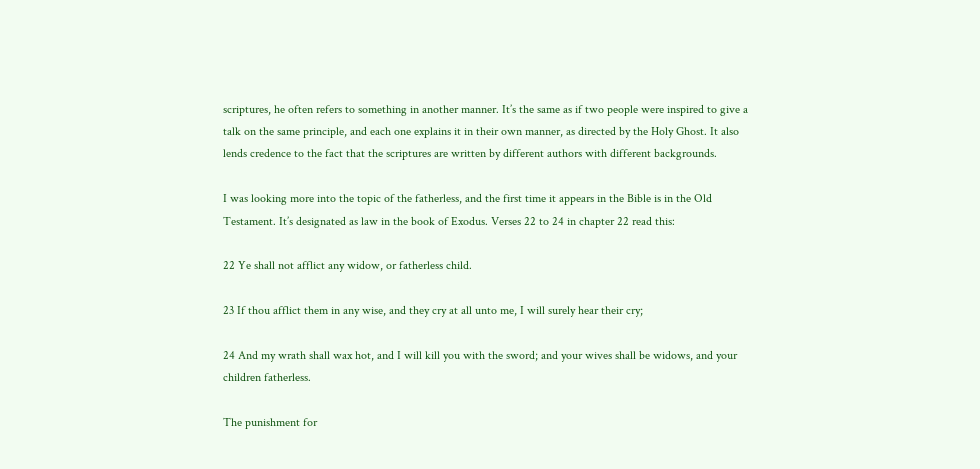scriptures, he often refers to something in another manner. It’s the same as if two people were inspired to give a talk on the same principle, and each one explains it in their own manner, as directed by the Holy Ghost. It also lends credence to the fact that the scriptures are written by different authors with different backgrounds.

I was looking more into the topic of the fatherless, and the first time it appears in the Bible is in the Old Testament. It’s designated as law in the book of Exodus. Verses 22 to 24 in chapter 22 read this:

22 Ye shall not afflict any widow, or fatherless child.

23 If thou afflict them in any wise, and they cry at all unto me, I will surely hear their cry;

24 And my wrath shall wax hot, and I will kill you with the sword; and your wives shall be widows, and your children fatherless.

The punishment for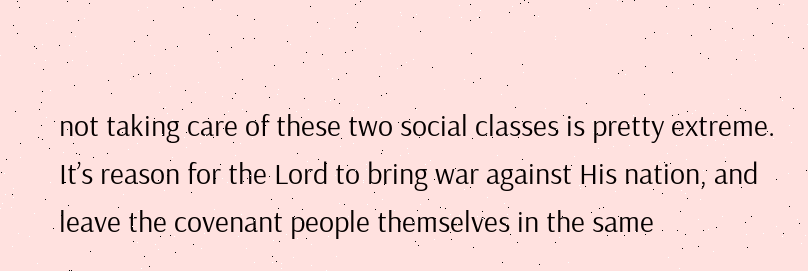not taking care of these two social classes is pretty extreme. It’s reason for the Lord to bring war against His nation, and leave the covenant people themselves in the same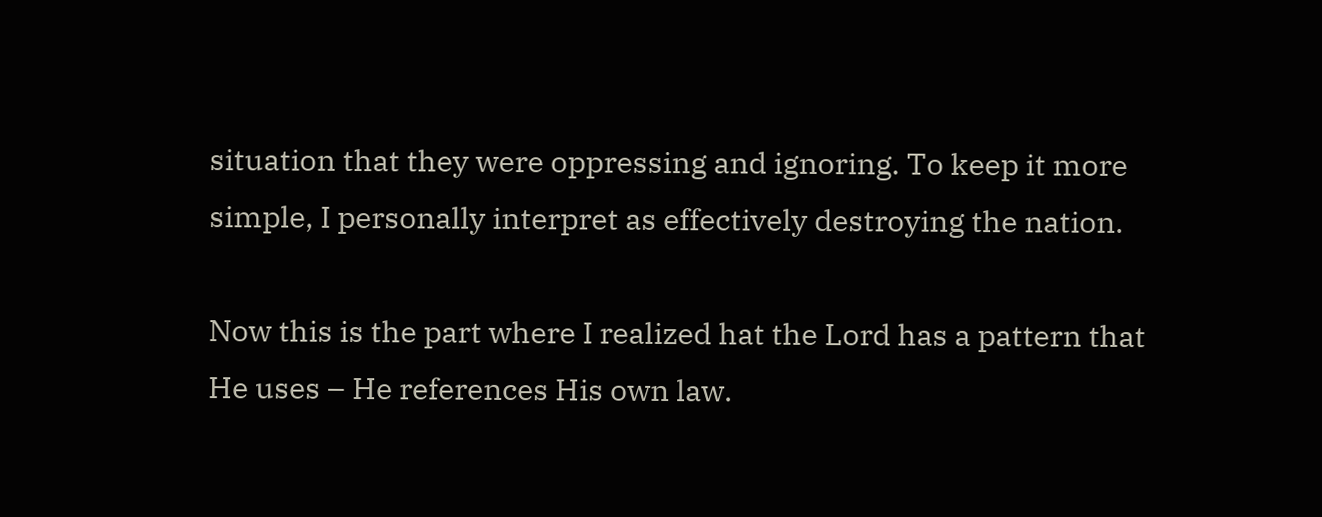situation that they were oppressing and ignoring. To keep it more simple, I personally interpret as effectively destroying the nation.

Now this is the part where I realized hat the Lord has a pattern that He uses – He references His own law.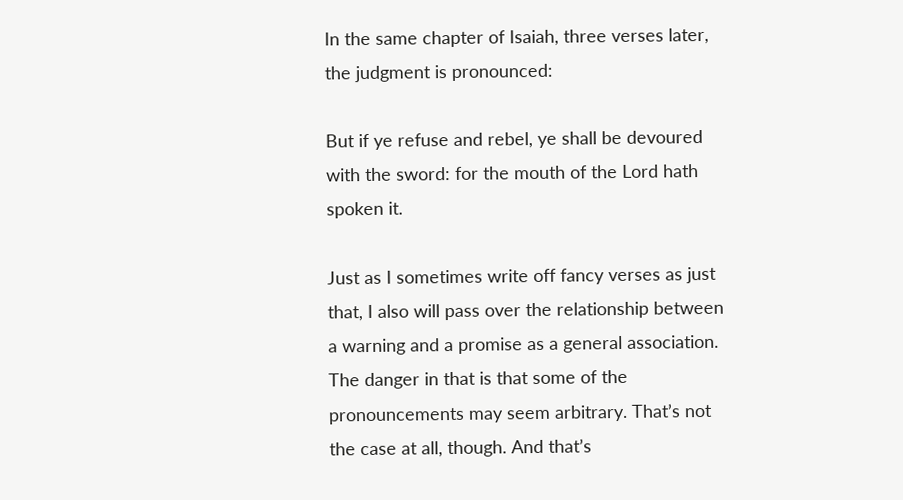In the same chapter of Isaiah, three verses later, the judgment is pronounced:

But if ye refuse and rebel, ye shall be devoured with the sword: for the mouth of the Lord hath spoken it.

Just as I sometimes write off fancy verses as just that, I also will pass over the relationship between a warning and a promise as a general association. The danger in that is that some of the pronouncements may seem arbitrary. That’s not the case at all, though. And that’s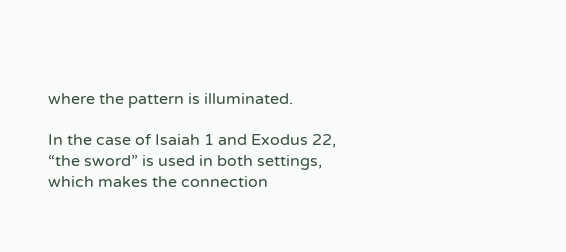where the pattern is illuminated.

In the case of Isaiah 1 and Exodus 22, “the sword” is used in both settings, which makes the connection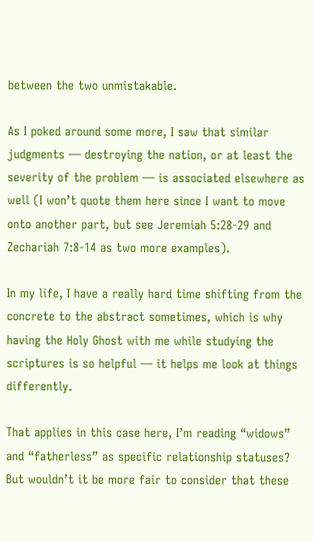between the two unmistakable.

As I poked around some more, I saw that similar judgments — destroying the nation, or at least the severity of the problem — is associated elsewhere as well (I won’t quote them here since I want to move onto another part, but see Jeremiah 5:28-29 and Zechariah 7:8-14 as two more examples).

In my life, I have a really hard time shifting from the concrete to the abstract sometimes, which is why having the Holy Ghost with me while studying the scriptures is so helpful — it helps me look at things differently.

That applies in this case here, I’m reading “widows” and “fatherless” as specific relationship statuses? But wouldn’t it be more fair to consider that these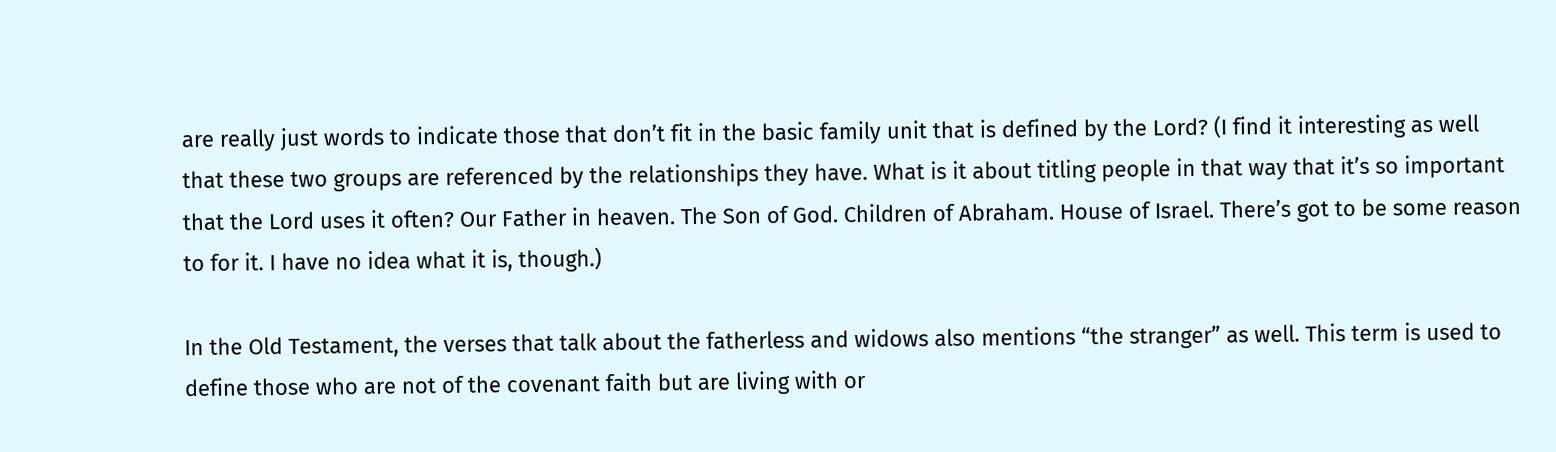are really just words to indicate those that don’t fit in the basic family unit that is defined by the Lord? (I find it interesting as well that these two groups are referenced by the relationships they have. What is it about titling people in that way that it’s so important that the Lord uses it often? Our Father in heaven. The Son of God. Children of Abraham. House of Israel. There’s got to be some reason to for it. I have no idea what it is, though.)

In the Old Testament, the verses that talk about the fatherless and widows also mentions “the stranger” as well. This term is used to define those who are not of the covenant faith but are living with or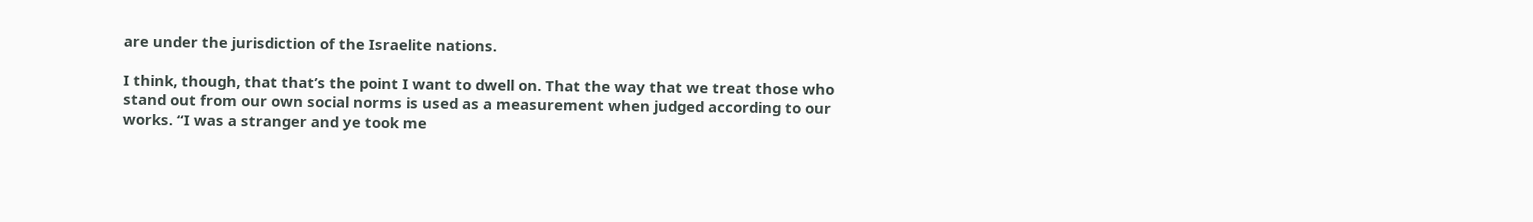are under the jurisdiction of the Israelite nations.

I think, though, that that’s the point I want to dwell on. That the way that we treat those who stand out from our own social norms is used as a measurement when judged according to our works. “I was a stranger and ye took me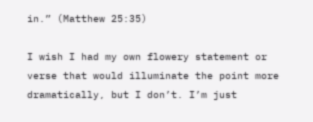in.” (Matthew 25:35)

I wish I had my own flowery statement or verse that would illuminate the point more dramatically, but I don’t. I’m just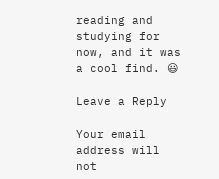reading and studying for now, and it was a cool find. 😃

Leave a Reply

Your email address will not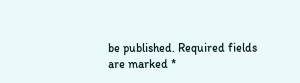be published. Required fields are marked *